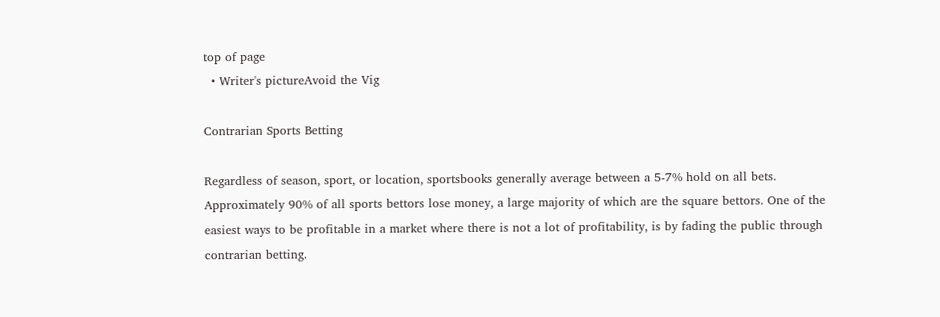top of page
  • Writer's pictureAvoid the Vig

Contrarian Sports Betting

Regardless of season, sport, or location, sportsbooks generally average between a 5-7% hold on all bets. Approximately 90% of all sports bettors lose money, a large majority of which are the square bettors. One of the easiest ways to be profitable in a market where there is not a lot of profitability, is by fading the public through contrarian betting.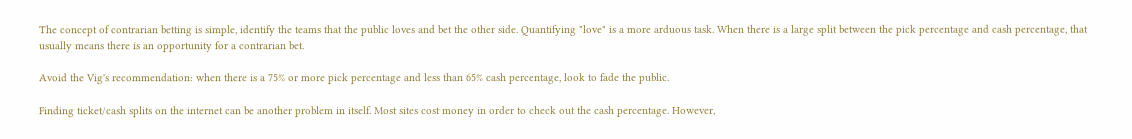The concept of contrarian betting is simple, identify the teams that the public loves and bet the other side. Quantifying "love" is a more arduous task. When there is a large split between the pick percentage and cash percentage, that usually means there is an opportunity for a contrarian bet.

Avoid the Vig's recommendation: when there is a 75% or more pick percentage and less than 65% cash percentage, look to fade the public.

Finding ticket/cash splits on the internet can be another problem in itself. Most sites cost money in order to check out the cash percentage. However,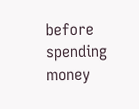before spending money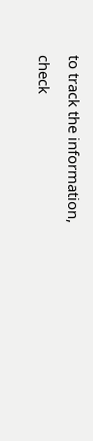to track the information, check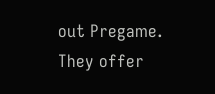out Pregame. They offer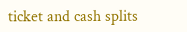ticket and cash splits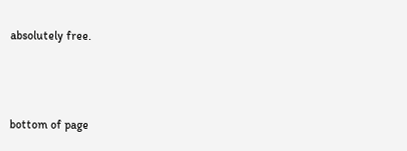absolutely free.



bottom of page